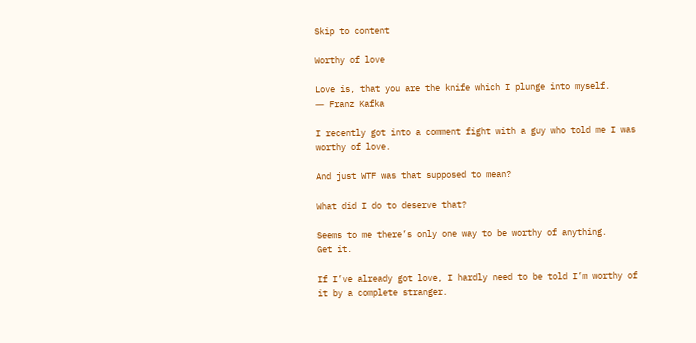Skip to content

Worthy of love

Love is, that you are the knife which I plunge into myself.
― Franz Kafka

I recently got into a comment fight with a guy who told me I was worthy of love.

And just WTF was that supposed to mean?

What did I do to deserve that?

Seems to me there’s only one way to be worthy of anything.
Get it.

If I’ve already got love, I hardly need to be told I’m worthy of it by a complete stranger.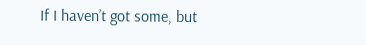If I haven’t got some, but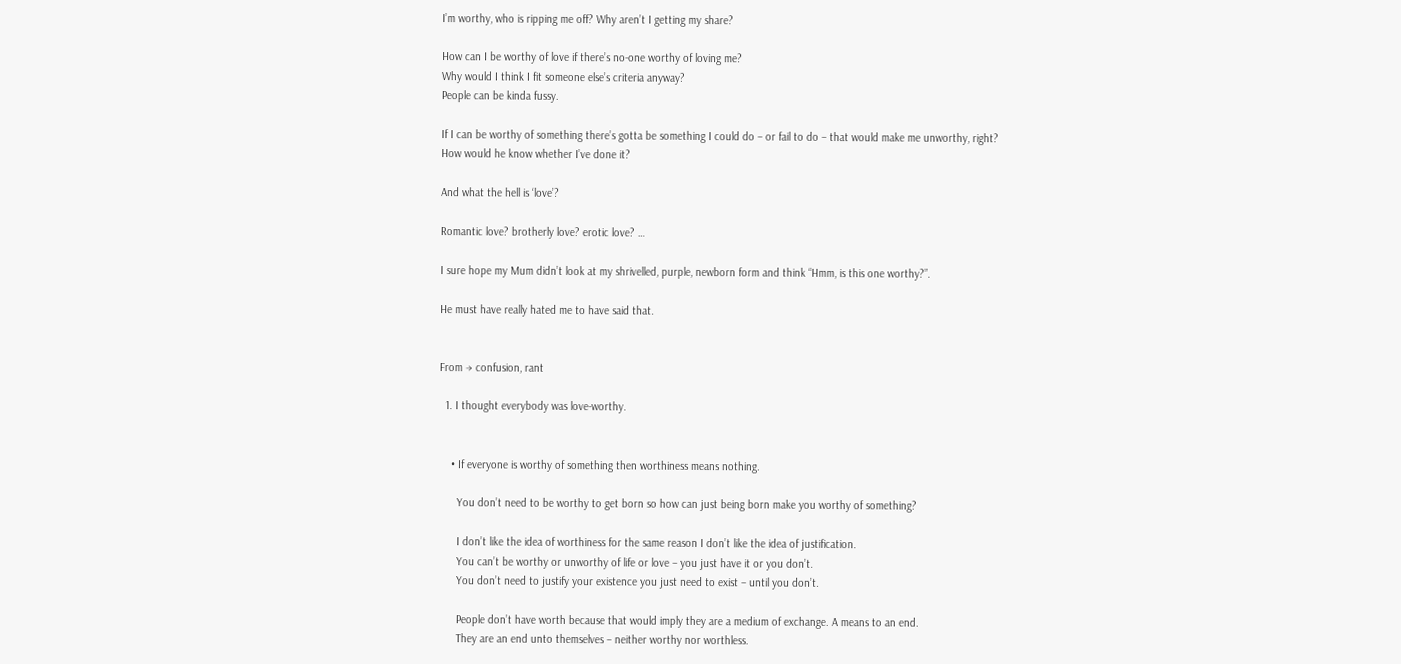I’m worthy, who is ripping me off? Why aren’t I getting my share?

How can I be worthy of love if there’s no-one worthy of loving me?
Why would I think I fit someone else’s criteria anyway?
People can be kinda fussy.

If I can be worthy of something there’s gotta be something I could do – or fail to do – that would make me unworthy, right?
How would he know whether I’ve done it?

And what the hell is ‘love’?

Romantic love? brotherly love? erotic love? …

I sure hope my Mum didn’t look at my shrivelled, purple, newborn form and think “Hmm, is this one worthy?”.

He must have really hated me to have said that.


From → confusion, rant

  1. I thought everybody was love-worthy.


    • If everyone is worthy of something then worthiness means nothing.

      You don’t need to be worthy to get born so how can just being born make you worthy of something?

      I don’t like the idea of worthiness for the same reason I don’t like the idea of justification.
      You can’t be worthy or unworthy of life or love – you just have it or you don’t.
      You don’t need to justify your existence you just need to exist – until you don’t.

      People don’t have worth because that would imply they are a medium of exchange. A means to an end.
      They are an end unto themselves – neither worthy nor worthless.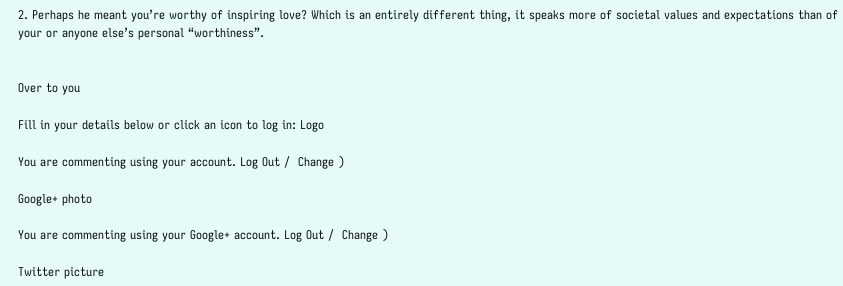2. Perhaps he meant you’re worthy of inspiring love? Which is an entirely different thing, it speaks more of societal values and expectations than of your or anyone else’s personal “worthiness”.


Over to you

Fill in your details below or click an icon to log in: Logo

You are commenting using your account. Log Out /  Change )

Google+ photo

You are commenting using your Google+ account. Log Out /  Change )

Twitter picture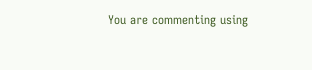You are commenting using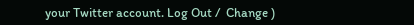your Twitter account. Log Out /  Change )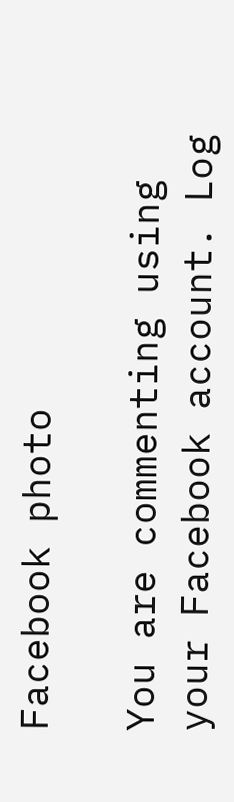Facebook photo

You are commenting using your Facebook account. Log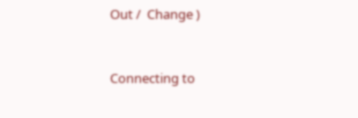Out /  Change )


Connecting to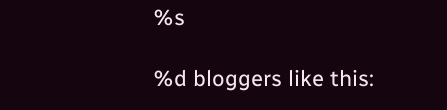%s

%d bloggers like this: